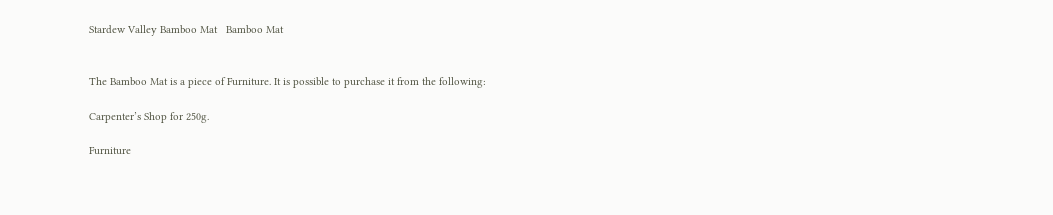Stardew Valley Bamboo Mat   Bamboo Mat


The Bamboo Mat is a piece of Furniture. It is possible to purchase it from the following:

Carpenter’s Shop for 250g.

Furniture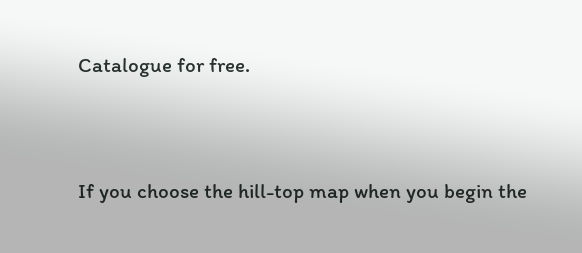Catalogue for free.


If you choose the hill-top map when you begin the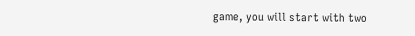game, you will start with two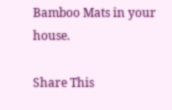Bamboo Mats in your house.

Share This